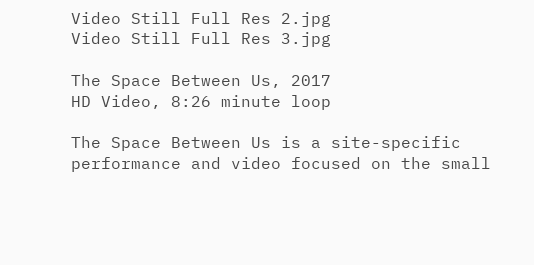Video Still Full Res 2.jpg
Video Still Full Res 3.jpg

The Space Between Us, 2017
HD Video, 8:26 minute loop

The Space Between Us is a site-specific performance and video focused on the small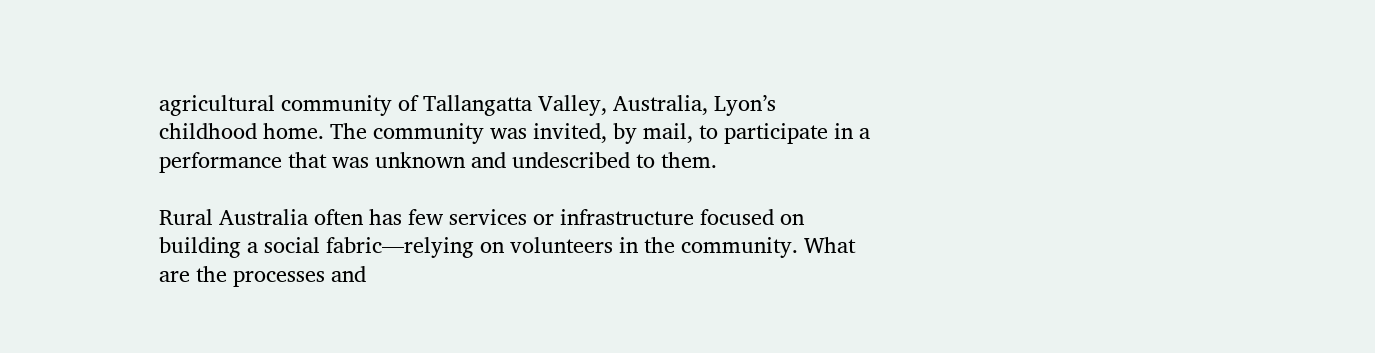agricultural community of Tallangatta Valley, Australia, Lyon’s childhood home. The community was invited, by mail, to participate in a performance that was unknown and undescribed to them.

Rural Australia often has few services or infrastructure focused on building a social fabric—relying on volunteers in the community. What are the processes and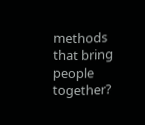methods that bring people together?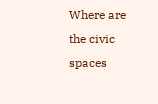Where are the civic spaces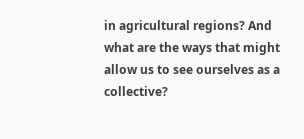in agricultural regions? And what are the ways that might allow us to see ourselves as a collective?